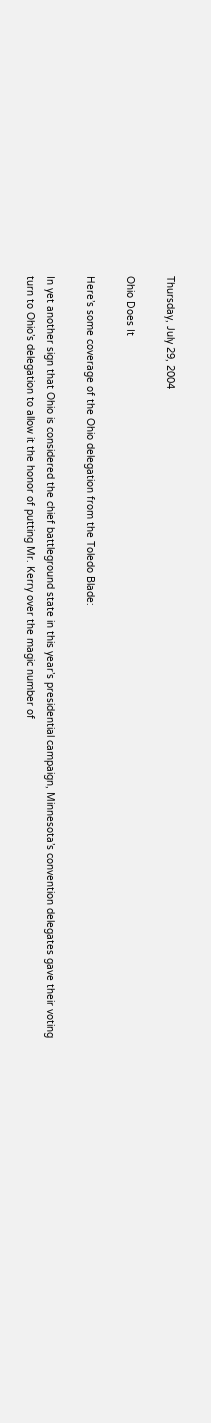Thursday, July 29, 2004

Ohio Does It

Here’s some coverage of the Ohio delegation from the Toledo Blade:

In yet another sign that Ohio is considered the chief battleground state in this year’s presidential campaign, Minnesota’s convention delegates gave their voting turn to Ohio’s delegation to allow it the honor of putting Mr. Kerry over the magic number of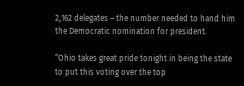2,162 delegates – the number needed to hand him the Democratic nomination for president.

“Ohio takes great pride tonight in being the state to put this voting over the top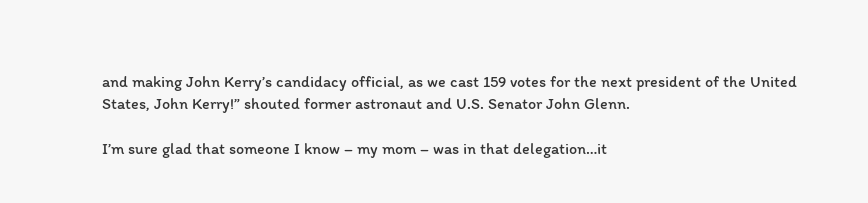and making John Kerry’s candidacy official, as we cast 159 votes for the next president of the United States, John Kerry!” shouted former astronaut and U.S. Senator John Glenn.

I’m sure glad that someone I know – my mom – was in that delegation…it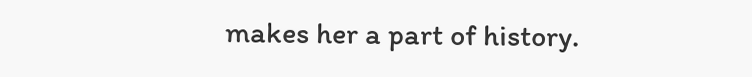makes her a part of history.